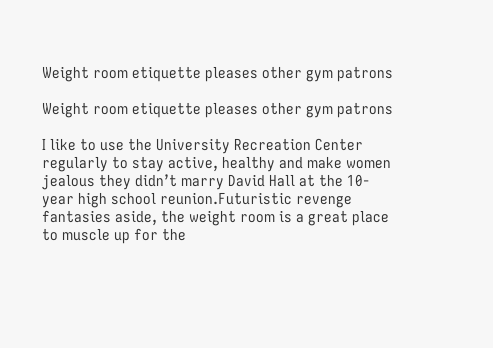Weight room etiquette pleases other gym patrons

Weight room etiquette pleases other gym patrons

I like to use the University Recreation Center regularly to stay active, healthy and make women jealous they didn’t marry David Hall at the 10-year high school reunion.Futuristic revenge fantasies aside, the weight room is a great place to muscle up for the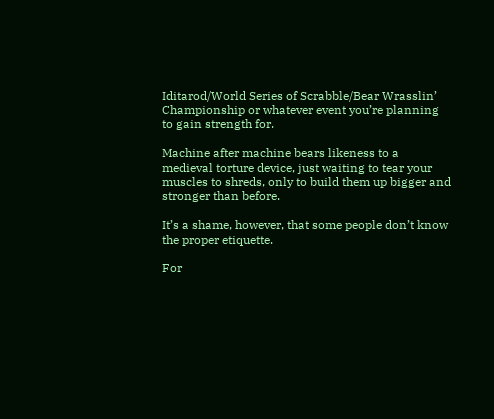Iditarod/World Series of Scrabble/Bear Wrasslin’ Championship or whatever event you’re planning to gain strength for.

Machine after machine bears likeness to a medieval torture device, just waiting to tear your muscles to shreds, only to build them up bigger and stronger than before.

It’s a shame, however, that some people don’t know the proper etiquette.

For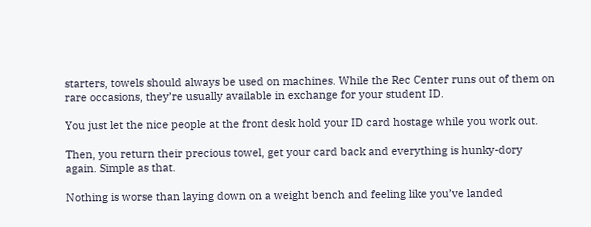starters, towels should always be used on machines. While the Rec Center runs out of them on rare occasions, they’re usually available in exchange for your student ID.

You just let the nice people at the front desk hold your ID card hostage while you work out.

Then, you return their precious towel, get your card back and everything is hunky-dory again. Simple as that.

Nothing is worse than laying down on a weight bench and feeling like you’ve landed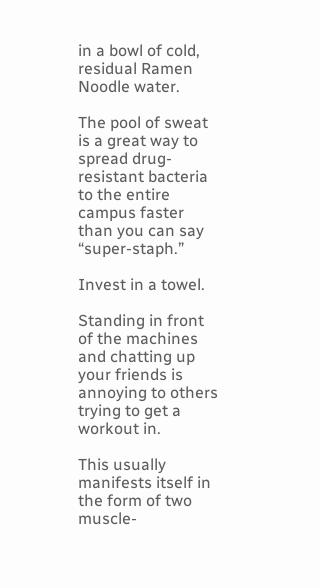in a bowl of cold, residual Ramen Noodle water.

The pool of sweat is a great way to spread drug-resistant bacteria to the entire campus faster than you can say “super-staph.”

Invest in a towel.

Standing in front of the machines and chatting up your friends is annoying to others trying to get a workout in.

This usually manifests itself in the form of two muscle-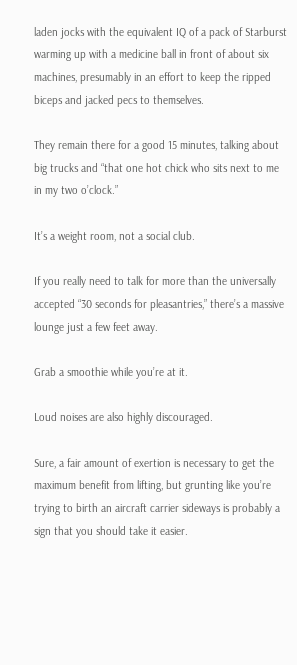laden jocks with the equivalent IQ of a pack of Starburst warming up with a medicine ball in front of about six machines, presumably in an effort to keep the ripped biceps and jacked pecs to themselves.

They remain there for a good 15 minutes, talking about big trucks and “that one hot chick who sits next to me in my two o’clock.”

It’s a weight room, not a social club.

If you really need to talk for more than the universally accepted “30 seconds for pleasantries,” there’s a massive lounge just a few feet away.

Grab a smoothie while you’re at it.

Loud noises are also highly discouraged.

Sure, a fair amount of exertion is necessary to get the maximum benefit from lifting, but grunting like you’re trying to birth an aircraft carrier sideways is probably a sign that you should take it easier.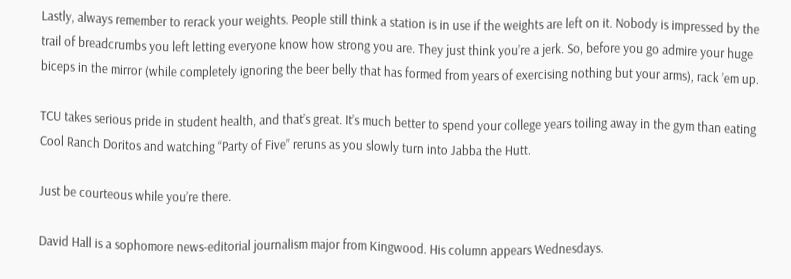Lastly, always remember to rerack your weights. People still think a station is in use if the weights are left on it. Nobody is impressed by the trail of breadcrumbs you left letting everyone know how strong you are. They just think you’re a jerk. So, before you go admire your huge biceps in the mirror (while completely ignoring the beer belly that has formed from years of exercising nothing but your arms), rack ’em up.

TCU takes serious pride in student health, and that’s great. It’s much better to spend your college years toiling away in the gym than eating Cool Ranch Doritos and watching “Party of Five” reruns as you slowly turn into Jabba the Hutt.

Just be courteous while you’re there.

David Hall is a sophomore news-editorial journalism major from Kingwood. His column appears Wednesdays.